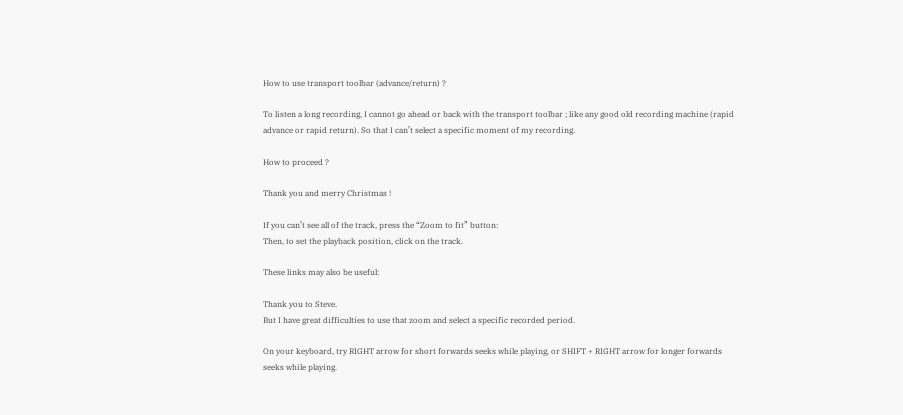How to use transport toolbar (advance/return) ?

To listen a long recording, I cannot go ahead or back with the transport toolbar ; like any good old recording machine (rapid advance or rapid return). So that I can’t select a specific moment of my recording.

How to proceed ?

Thank you and merry Christmas !

If you can’t see all of the track, press the “Zoom to fit” button:
Then, to set the playback position, click on the track.

These links may also be useful:

Thank you to Steve.
But I have great difficulties to use that zoom and select a specific recorded period.

On your keyboard, try RIGHT arrow for short forwards seeks while playing, or SHIFT + RIGHT arrow for longer forwards seeks while playing.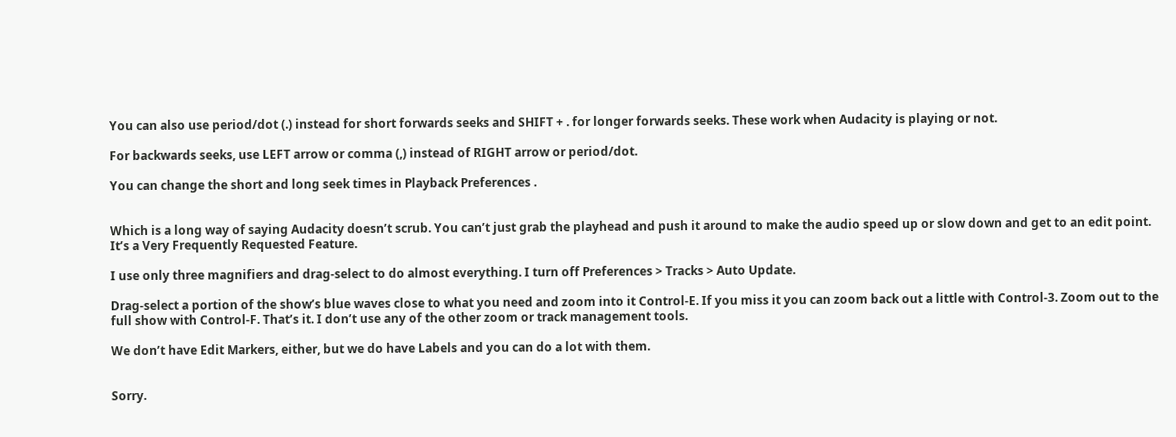You can also use period/dot (.) instead for short forwards seeks and SHIFT + . for longer forwards seeks. These work when Audacity is playing or not.

For backwards seeks, use LEFT arrow or comma (,) instead of RIGHT arrow or period/dot.

You can change the short and long seek times in Playback Preferences .


Which is a long way of saying Audacity doesn’t scrub. You can’t just grab the playhead and push it around to make the audio speed up or slow down and get to an edit point. It’s a Very Frequently Requested Feature.

I use only three magnifiers and drag-select to do almost everything. I turn off Preferences > Tracks > Auto Update.

Drag-select a portion of the show’s blue waves close to what you need and zoom into it Control-E. If you miss it you can zoom back out a little with Control-3. Zoom out to the full show with Control-F. That’s it. I don’t use any of the other zoom or track management tools.

We don’t have Edit Markers, either, but we do have Labels and you can do a lot with them.


Sorry.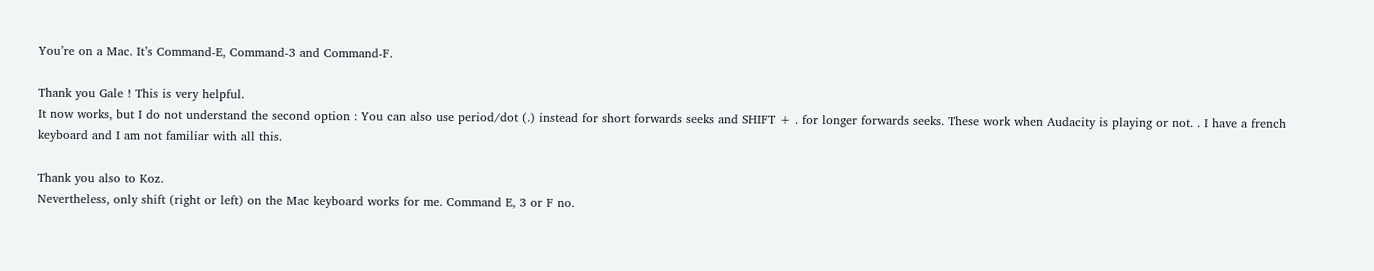You’re on a Mac. It’s Command-E, Command-3 and Command-F.

Thank you Gale ! This is very helpful.
It now works, but I do not understand the second option : You can also use period/dot (.) instead for short forwards seeks and SHIFT + . for longer forwards seeks. These work when Audacity is playing or not. . I have a french keyboard and I am not familiar with all this.

Thank you also to Koz.
Nevertheless, only shift (right or left) on the Mac keyboard works for me. Command E, 3 or F no.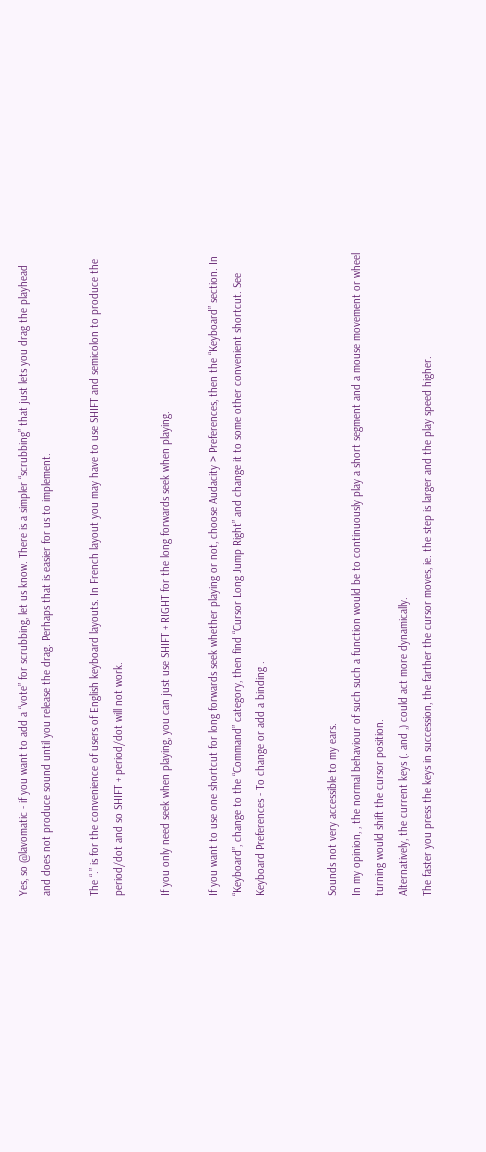Yes, so @lavomatic - if you want to add a “vote” for scrubbing, let us know. There is a simpler “scrubbing” that just lets you drag the playhead and does not produce sound until you release the drag. Perhaps that is easier for us to implement.

The “.” is for the convenience of users of English keyboard layouts. In French layout you may have to use SHIFT and semicolon to produce the period/dot and so SHIFT + period/dot will not work.

If you only need seek when playing, you can just use SHIFT + RIGHT for the long forwards seek when playing.

If you want to use one shortcut for long forwards seek whether playing or not, choose Audacity > Preferences, then the “Keyboard” section. In “Keyboard”, change to the “Command” category, then find “Cursor Long Jump Right” and change it to some other convenient shortcut. See Keyboard Preferences - To change or add a binding .


Sounds not very accessible to my ears.
In my opinion, , the normal behaviour of such such a function would be to continuously play a short segment and a mouse movement or wheel turning would shift the cursor position.
Alternatively, the current keys (. and ,) could act more dynamically.
The faster you press the keys in succession, the farther the cursor moves, ie. the step is larger and the play speed higher.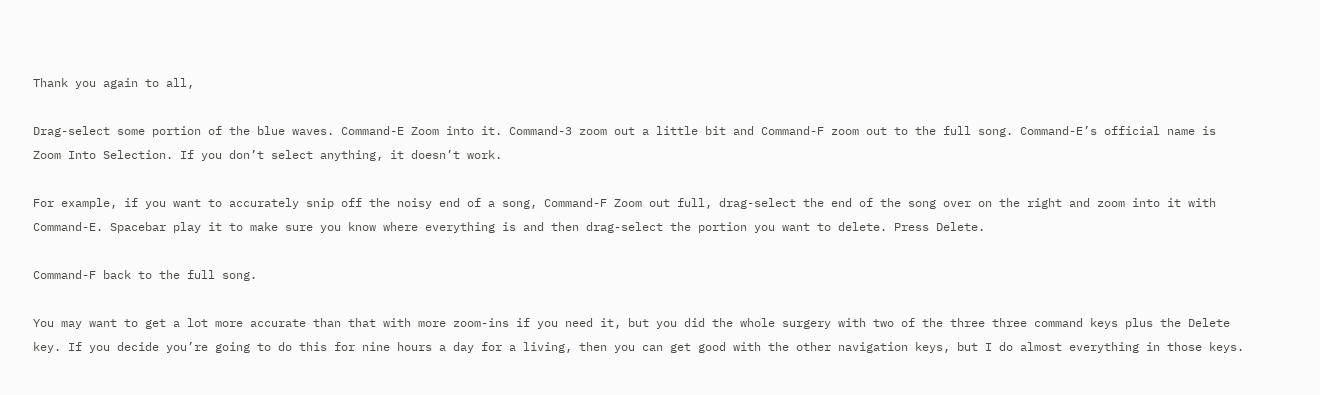Thank you again to all,

Drag-select some portion of the blue waves. Command-E Zoom into it. Command-3 zoom out a little bit and Command-F zoom out to the full song. Command-E’s official name is Zoom Into Selection. If you don’t select anything, it doesn’t work.

For example, if you want to accurately snip off the noisy end of a song, Command-F Zoom out full, drag-select the end of the song over on the right and zoom into it with Command-E. Spacebar play it to make sure you know where everything is and then drag-select the portion you want to delete. Press Delete.

Command-F back to the full song.

You may want to get a lot more accurate than that with more zoom-ins if you need it, but you did the whole surgery with two of the three three command keys plus the Delete key. If you decide you’re going to do this for nine hours a day for a living, then you can get good with the other navigation keys, but I do almost everything in those keys.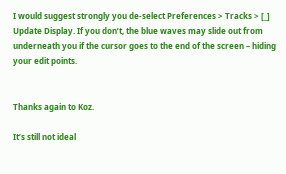I would suggest strongly you de-select Preferences > Tracks > [_] Update Display. If you don’t, the blue waves may slide out from underneath you if the cursor goes to the end of the screen – hiding your edit points.


Thanks again to Koz.

It’s still not ideal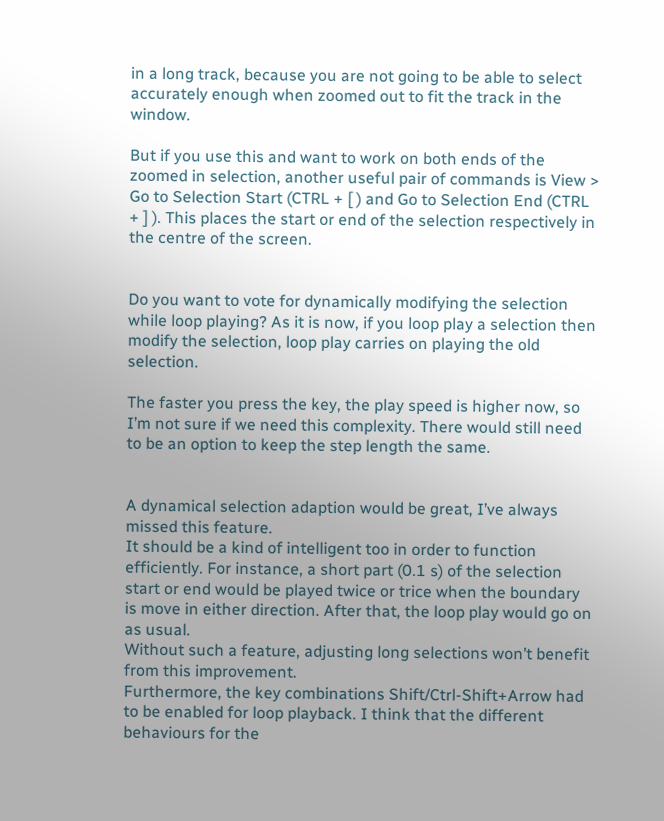in a long track, because you are not going to be able to select accurately enough when zoomed out to fit the track in the window.

But if you use this and want to work on both ends of the zoomed in selection, another useful pair of commands is View > Go to Selection Start (CTRL + [ ) and Go to Selection End (CTRL + ] ). This places the start or end of the selection respectively in the centre of the screen.


Do you want to vote for dynamically modifying the selection while loop playing? As it is now, if you loop play a selection then modify the selection, loop play carries on playing the old selection.

The faster you press the key, the play speed is higher now, so I’m not sure if we need this complexity. There would still need to be an option to keep the step length the same.


A dynamical selection adaption would be great, I’ve always missed this feature.
It should be a kind of intelligent too in order to function efficiently. For instance, a short part (0.1 s) of the selection start or end would be played twice or trice when the boundary is move in either direction. After that, the loop play would go on as usual.
Without such a feature, adjusting long selections won’t benefit from this improvement.
Furthermore, the key combinations Shift/Ctrl-Shift+Arrow had to be enabled for loop playback. I think that the different behaviours for the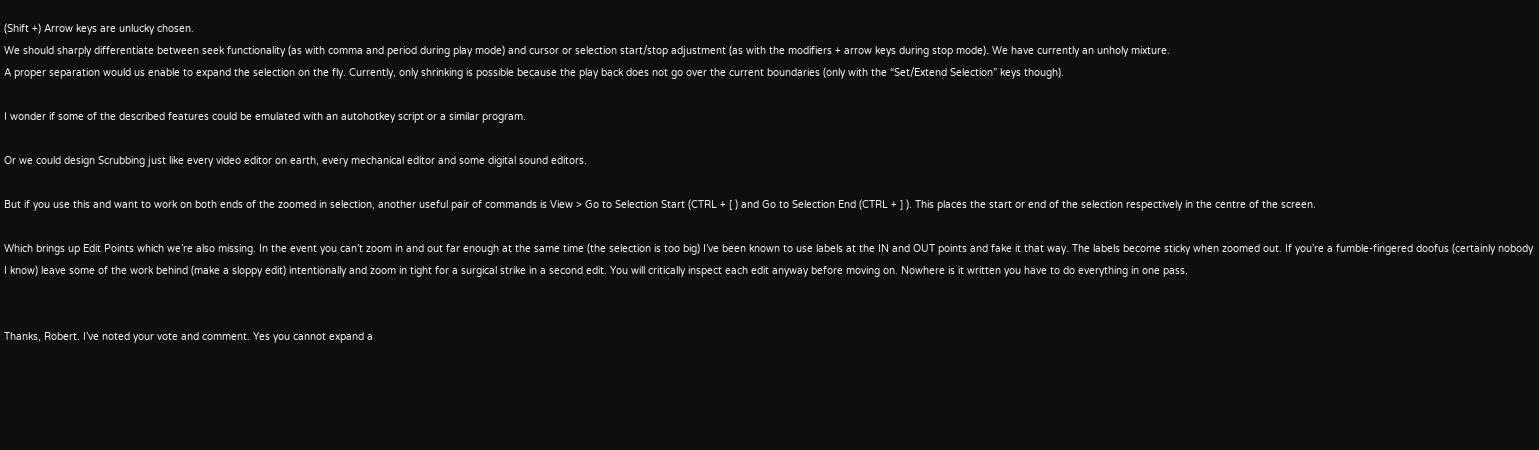(Shift +) Arrow keys are unlucky chosen.
We should sharply differentiate between seek functionality (as with comma and period during play mode) and cursor or selection start/stop adjustment (as with the modifiers + arrow keys during stop mode). We have currently an unholy mixture.
A proper separation would us enable to expand the selection on the fly. Currently, only shrinking is possible because the play back does not go over the current boundaries (only with the “Set/Extend Selection” keys though).

I wonder if some of the described features could be emulated with an autohotkey script or a similar program.

Or we could design Scrubbing just like every video editor on earth, every mechanical editor and some digital sound editors.

But if you use this and want to work on both ends of the zoomed in selection, another useful pair of commands is View > Go to Selection Start (CTRL + [ ) and Go to Selection End (CTRL + ] ). This places the start or end of the selection respectively in the centre of the screen.

Which brings up Edit Points which we’re also missing. In the event you can’t zoom in and out far enough at the same time (the selection is too big) I’ve been known to use labels at the IN and OUT points and fake it that way. The labels become sticky when zoomed out. If you’re a fumble-fingered doofus (certainly nobody I know) leave some of the work behind (make a sloppy edit) intentionally and zoom in tight for a surgical strike in a second edit. You will critically inspect each edit anyway before moving on. Nowhere is it written you have to do everything in one pass.


Thanks, Robert. I’ve noted your vote and comment. Yes you cannot expand a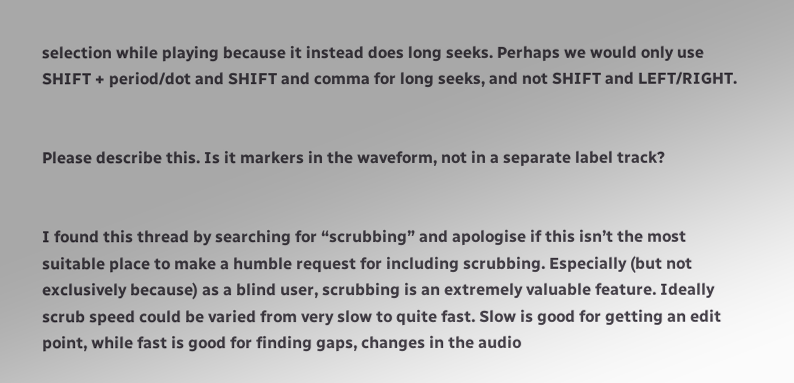selection while playing because it instead does long seeks. Perhaps we would only use SHIFT + period/dot and SHIFT and comma for long seeks, and not SHIFT and LEFT/RIGHT.


Please describe this. Is it markers in the waveform, not in a separate label track?


I found this thread by searching for “scrubbing” and apologise if this isn’t the most suitable place to make a humble request for including scrubbing. Especially (but not exclusively because) as a blind user, scrubbing is an extremely valuable feature. Ideally scrub speed could be varied from very slow to quite fast. Slow is good for getting an edit point, while fast is good for finding gaps, changes in the audio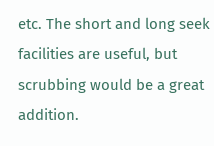etc. The short and long seek facilities are useful, but scrubbing would be a great addition.